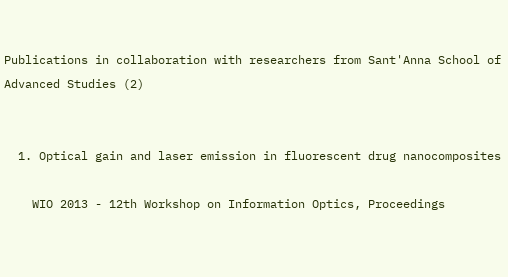Publications in collaboration with researchers from Sant'Anna School of Advanced Studies (2)


  1. Optical gain and laser emission in fluorescent drug nanocomposites

    WIO 2013 - 12th Workshop on Information Optics, Proceedings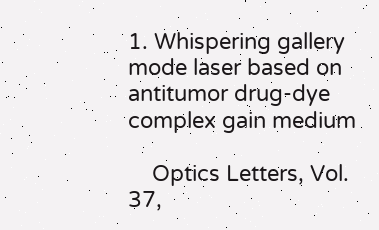1. Whispering gallery mode laser based on antitumor drug-dye complex gain medium

    Optics Letters, Vol. 37,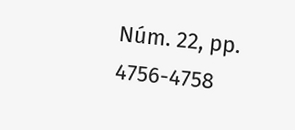Núm. 22, pp. 4756-4758